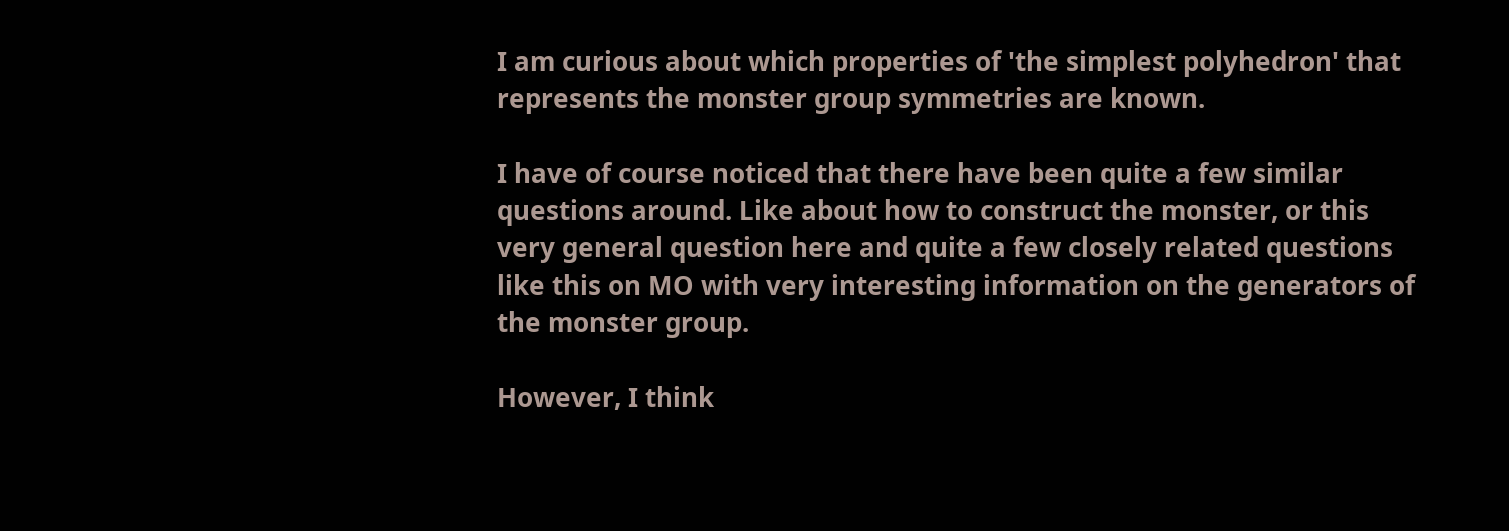I am curious about which properties of 'the simplest polyhedron' that represents the monster group symmetries are known.

I have of course noticed that there have been quite a few similar questions around. Like about how to construct the monster, or this very general question here and quite a few closely related questions like this on MO with very interesting information on the generators of the monster group.

However, I think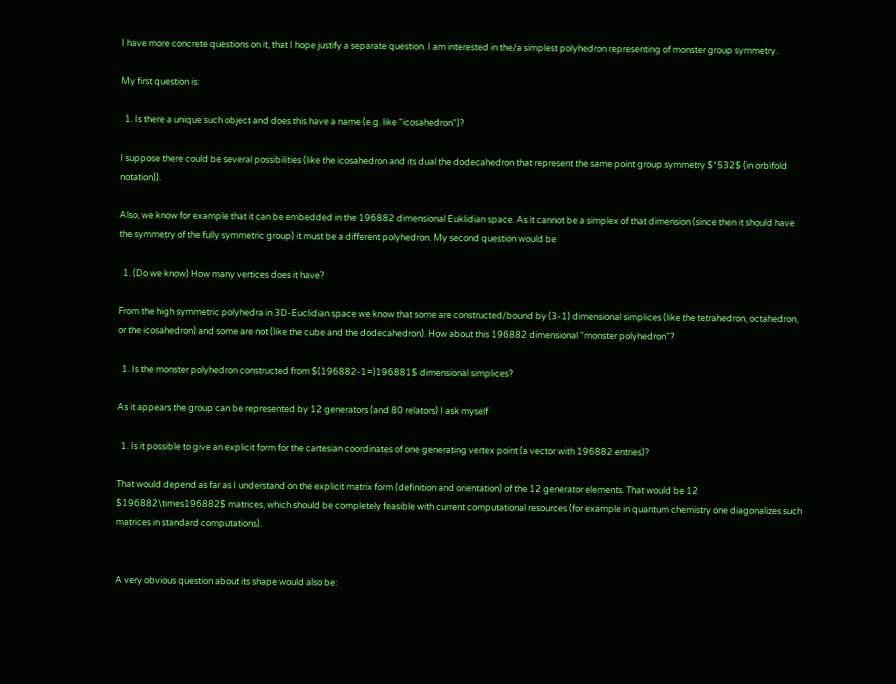I have more concrete questions on it, that I hope justify a separate question. I am interested in the/a simplest polyhedron representing of monster group symmetry.

My first question is:

  1. Is there a unique such object and does this have a name (e.g. like "icosahedron")?

I suppose there could be several possibilities (like the icosahedron and its dual the dodecahedron that represent the same point group symmetry $*532$ (in orbifold notation)).

Also, we know for example that it can be embedded in the 196882 dimensional Euklidian space. As it cannot be a simplex of that dimension (since then it should have the symmetry of the fully symmetric group) it must be a different polyhedron. My second question would be

  1. (Do we know) How many vertices does it have?

From the high symmetric polyhedra in 3D-Euclidian space we know that some are constructed/bound by (3-1) dimensional simplices (like the tetrahedron, octahedron, or the icosahedron) and some are not (like the cube and the dodecahedron). How about this 196882 dimensional "monster polyhedron"?

  1. Is the monster polyhedron constructed from $(196882-1=)196881$ dimensional simplices?

As it appears the group can be represented by 12 generators (and 80 relators) I ask myself

  1. Is it possible to give an explicit form for the cartesian coordinates of one generating vertex point (a vector with 196882 entries)?

That would depend as far as I understand on the explicit matrix form (definition and orientation) of the 12 generator elements. That would be 12 $196882\times196882$ matrices, which should be completely feasible with current computational resources (for example in quantum chemistry one diagonalizes such matrices in standard computations).


A very obvious question about its shape would also be: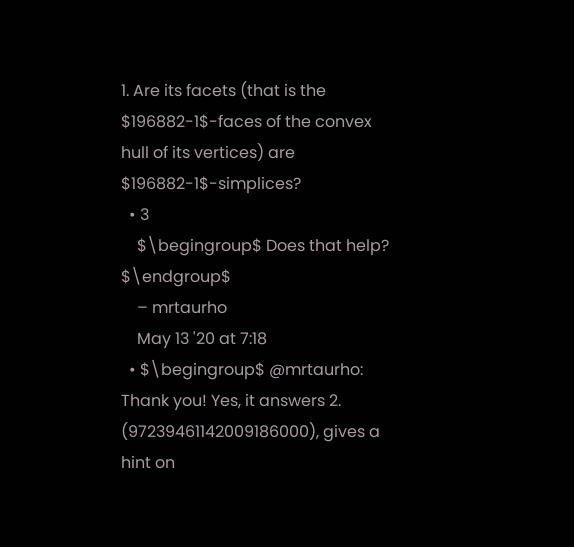1. Are its facets (that is the $196882-1$-faces of the convex hull of its vertices) are $196882-1$-simplices?
  • 3
    $\begingroup$ Does that help? $\endgroup$
    – mrtaurho
    May 13 '20 at 7:18
  • $\begingroup$ @mrtaurho: Thank you! Yes, it answers 2. (97239461142009186000), gives a hint on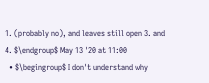1. (probably no), and leaves still open 3. and 4. $\endgroup$ May 13 '20 at 11:00
  • $\begingroup$ I don't understand why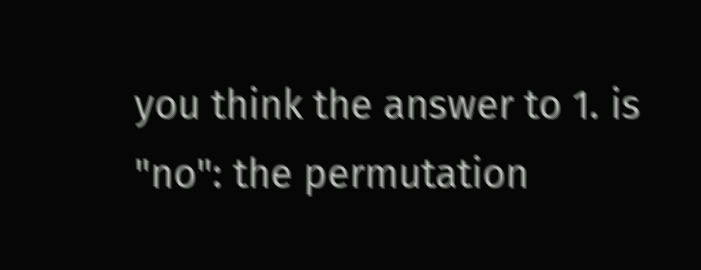you think the answer to 1. is "no": the permutation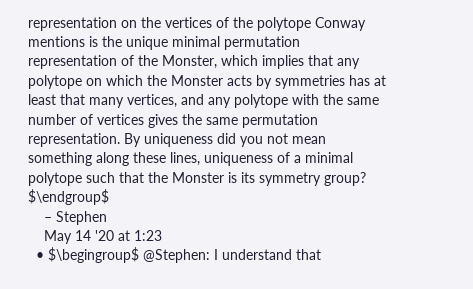representation on the vertices of the polytope Conway mentions is the unique minimal permutation representation of the Monster, which implies that any polytope on which the Monster acts by symmetries has at least that many vertices, and any polytope with the same number of vertices gives the same permutation representation. By uniqueness did you not mean something along these lines, uniqueness of a minimal polytope such that the Monster is its symmetry group? $\endgroup$
    – Stephen
    May 14 '20 at 1:23
  • $\begingroup$ @Stephen: I understand that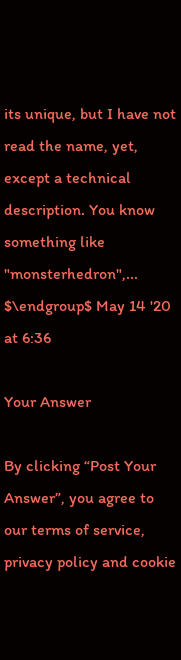its unique, but I have not read the name, yet, except a technical description. You know something like "monsterhedron",... $\endgroup$ May 14 '20 at 6:36

Your Answer

By clicking “Post Your Answer”, you agree to our terms of service, privacy policy and cookie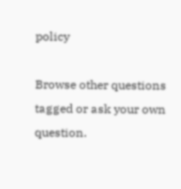policy

Browse other questions tagged or ask your own question.